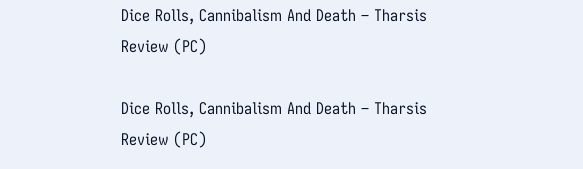Dice Rolls, Cannibalism And Death – Tharsis Review (PC)

Dice Rolls, Cannibalism And Death – Tharsis Review (PC)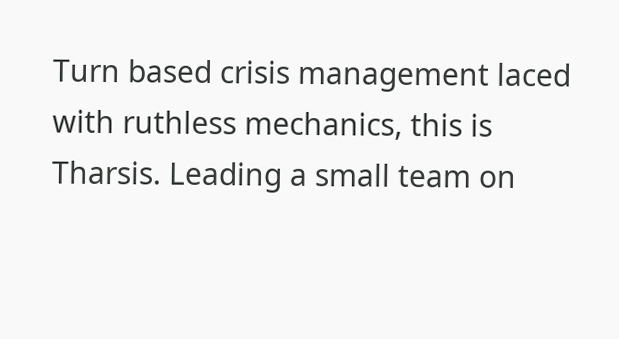Turn based crisis management laced with ruthless mechanics, this is Tharsis. Leading a small team on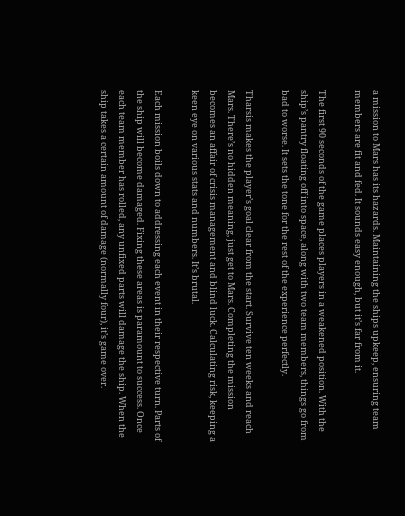a mission to Mars has its hazards. Maintaining the ships upkeep, ensuring team members are fit and fed. It sounds easy enough, but it’s far from it.

The first 90 seconds of the game places players in a weakened position. With the ship’s pantry floating off into space, along with two team members, things go from bad to worse. It sets the tone for the rest of the experience perfectly.

Tharsis makes the player’s goal clear from the start. Survive ten weeks and reach Mars. There’s no hidden meaning, just get to Mars. Completing the mission becomes an affair of crisis management and blind luck. Calculating risk, keeping a keen eye on various stats and numbers. It’s brutal.

Each mission boils down to addressing each event in their respective turn. Parts of the ship will become damaged. Fixing these areas is paramount to success. Once each team member has rolled, any unfixed parts will damage the ship. When the ship takes a certain amount of damage (normally four), it’s game over.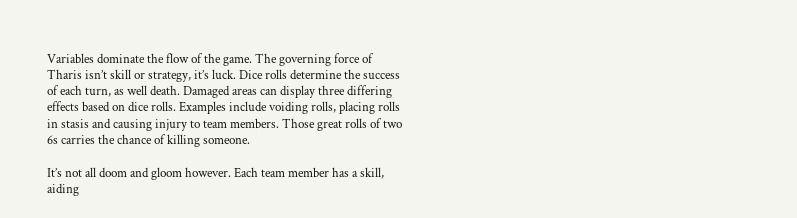Variables dominate the flow of the game. The governing force of Tharis isn’t skill or strategy, it’s luck. Dice rolls determine the success of each turn, as well death. Damaged areas can display three differing effects based on dice rolls. Examples include voiding rolls, placing rolls in stasis and causing injury to team members. Those great rolls of two 6s carries the chance of killing someone.

It’s not all doom and gloom however. Each team member has a skill, aiding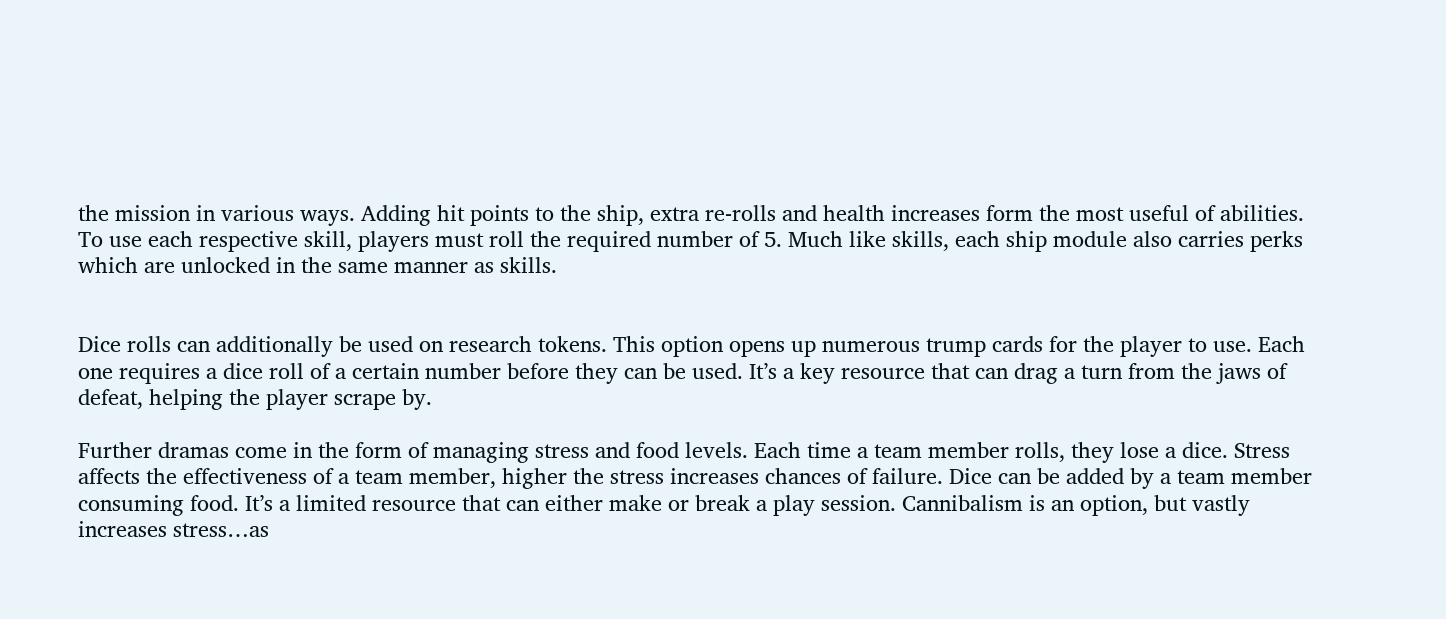the mission in various ways. Adding hit points to the ship, extra re-rolls and health increases form the most useful of abilities. To use each respective skill, players must roll the required number of 5. Much like skills, each ship module also carries perks which are unlocked in the same manner as skills.


Dice rolls can additionally be used on research tokens. This option opens up numerous trump cards for the player to use. Each one requires a dice roll of a certain number before they can be used. It’s a key resource that can drag a turn from the jaws of defeat, helping the player scrape by.

Further dramas come in the form of managing stress and food levels. Each time a team member rolls, they lose a dice. Stress affects the effectiveness of a team member, higher the stress increases chances of failure. Dice can be added by a team member consuming food. It’s a limited resource that can either make or break a play session. Cannibalism is an option, but vastly increases stress…as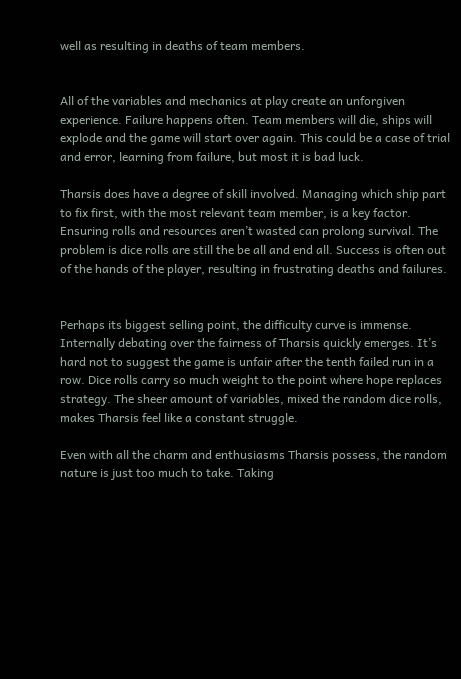well as resulting in deaths of team members.


All of the variables and mechanics at play create an unforgiven experience. Failure happens often. Team members will die, ships will explode and the game will start over again. This could be a case of trial and error, learning from failure, but most it is bad luck.

Tharsis does have a degree of skill involved. Managing which ship part to fix first, with the most relevant team member, is a key factor. Ensuring rolls and resources aren’t wasted can prolong survival. The problem is dice rolls are still the be all and end all. Success is often out of the hands of the player, resulting in frustrating deaths and failures.


Perhaps its biggest selling point, the difficulty curve is immense. Internally debating over the fairness of Tharsis quickly emerges. It’s hard not to suggest the game is unfair after the tenth failed run in a row. Dice rolls carry so much weight to the point where hope replaces strategy. The sheer amount of variables, mixed the random dice rolls, makes Tharsis feel like a constant struggle.

Even with all the charm and enthusiasms Tharsis possess, the random nature is just too much to take. Taking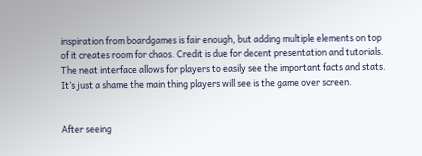inspiration from boardgames is fair enough, but adding multiple elements on top of it creates room for chaos. Credit is due for decent presentation and tutorials. The neat interface allows for players to easily see the important facts and stats. It’s just a shame the main thing players will see is the game over screen.


After seeing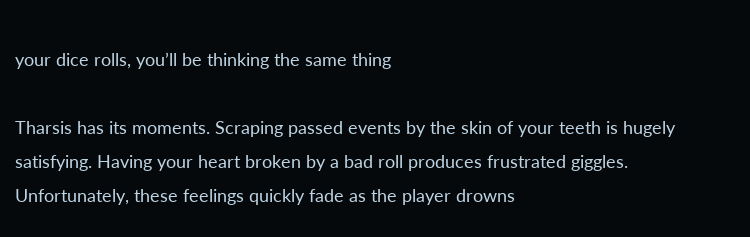your dice rolls, you’ll be thinking the same thing

Tharsis has its moments. Scraping passed events by the skin of your teeth is hugely satisfying. Having your heart broken by a bad roll produces frustrated giggles. Unfortunately, these feelings quickly fade as the player drowns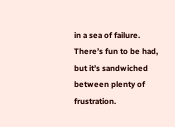in a sea of failure. There’s fun to be had, but it’s sandwiched between plenty of frustration.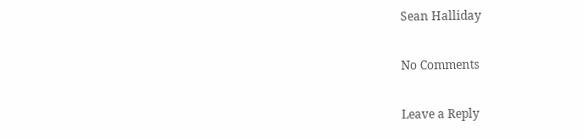Sean Halliday

No Comments

Leave a Reply